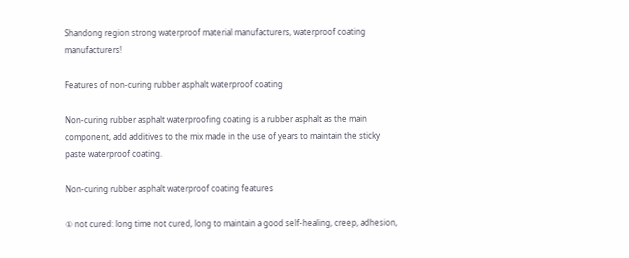Shandong region strong waterproof material manufacturers, waterproof coating manufacturers!

Features of non-curing rubber asphalt waterproof coating

Non-curing rubber asphalt waterproofing coating is a rubber asphalt as the main component, add additives to the mix made in the use of years to maintain the sticky paste waterproof coating.

Non-curing rubber asphalt waterproof coating features

① not cured: long time not cured, long to maintain a good self-healing, creep, adhesion,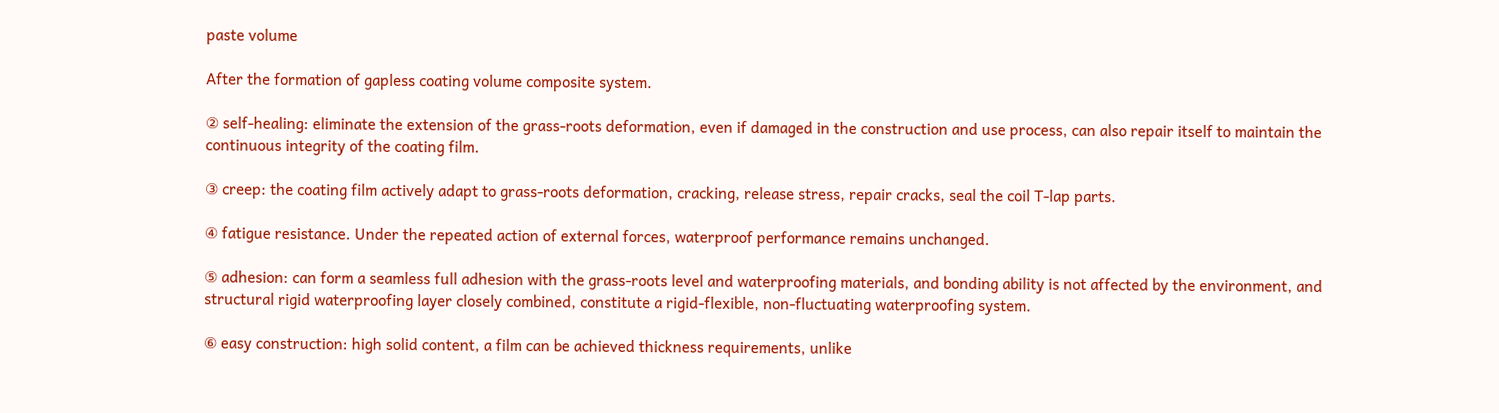paste volume

After the formation of gapless coating volume composite system.

② self-healing: eliminate the extension of the grass-roots deformation, even if damaged in the construction and use process, can also repair itself to maintain the continuous integrity of the coating film.

③ creep: the coating film actively adapt to grass-roots deformation, cracking, release stress, repair cracks, seal the coil T-lap parts.

④ fatigue resistance. Under the repeated action of external forces, waterproof performance remains unchanged.

⑤ adhesion: can form a seamless full adhesion with the grass-roots level and waterproofing materials, and bonding ability is not affected by the environment, and structural rigid waterproofing layer closely combined, constitute a rigid-flexible, non-fluctuating waterproofing system.

⑥ easy construction: high solid content, a film can be achieved thickness requirements, unlike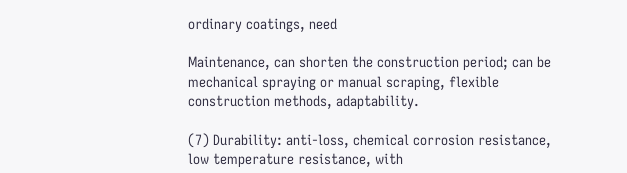ordinary coatings, need

Maintenance, can shorten the construction period; can be mechanical spraying or manual scraping, flexible construction methods, adaptability.

(7) Durability: anti-loss, chemical corrosion resistance, low temperature resistance, with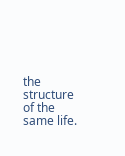the structure of the same life.